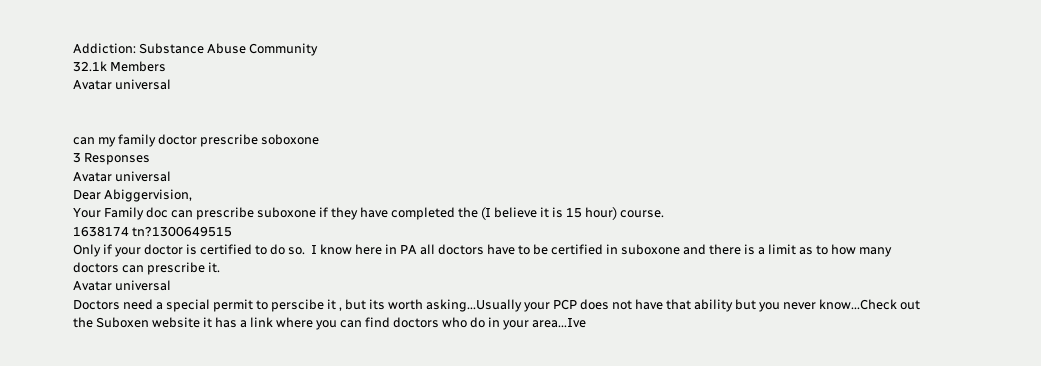Addiction: Substance Abuse Community
32.1k Members
Avatar universal


can my family doctor prescribe soboxone
3 Responses
Avatar universal
Dear Abiggervision,
Your Family doc can prescribe suboxone if they have completed the (I believe it is 15 hour) course.
1638174 tn?1300649515
Only if your doctor is certified to do so.  I know here in PA all doctors have to be certified in suboxone and there is a limit as to how many doctors can prescribe it.
Avatar universal
Doctors need a special permit to perscibe it , but its worth asking...Usually your PCP does not have that ability but you never know...Check out the Suboxen website it has a link where you can find doctors who do in your area...Ive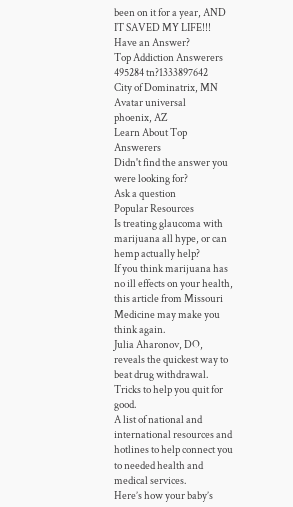been on it for a year, AND IT SAVED MY LIFE!!!
Have an Answer?
Top Addiction Answerers
495284 tn?1333897642
City of Dominatrix, MN
Avatar universal
phoenix, AZ
Learn About Top Answerers
Didn't find the answer you were looking for?
Ask a question
Popular Resources
Is treating glaucoma with marijuana all hype, or can hemp actually help?
If you think marijuana has no ill effects on your health, this article from Missouri Medicine may make you think again.
Julia Aharonov, DO, reveals the quickest way to beat drug withdrawal.
Tricks to help you quit for good.
A list of national and international resources and hotlines to help connect you to needed health and medical services.
Here’s how your baby’s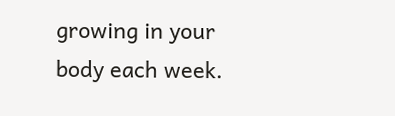growing in your body each week.